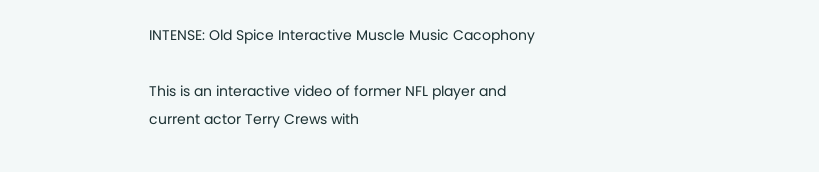INTENSE: Old Spice Interactive Muscle Music Cacophony

This is an interactive video of former NFL player and current actor Terry Crews with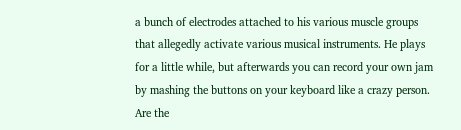a bunch of electrodes attached to his various muscle groups that allegedly activate various musical instruments. He plays for a little while, but afterwards you can record your own jam by mashing the buttons on your keyboard like a crazy person. Are the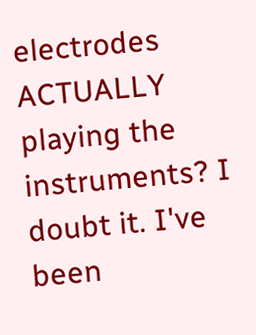electrodes ACTUALLY playing the instruments? I doubt it. I've been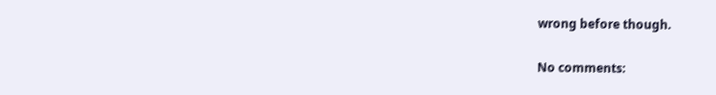wrong before though.

No comments: